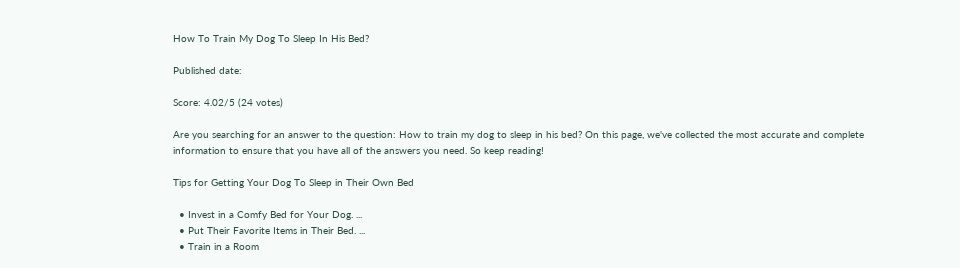How To Train My Dog To Sleep In His Bed?

Published date:

Score: 4.02/5 (24 votes)

Are you searching for an answer to the question: How to train my dog to sleep in his bed? On this page, we've collected the most accurate and complete information to ensure that you have all of the answers you need. So keep reading!

Tips for Getting Your Dog To Sleep in Their Own Bed

  • Invest in a Comfy Bed for Your Dog. ...
  • Put Their Favorite Items in Their Bed. ...
  • Train in a Room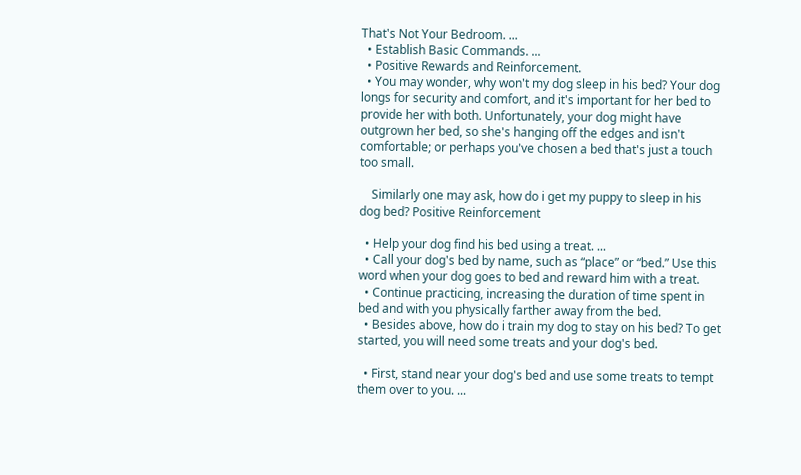That's Not Your Bedroom. ...
  • Establish Basic Commands. ...
  • Positive Rewards and Reinforcement.
  • You may wonder, why won't my dog sleep in his bed? Your dog longs for security and comfort, and it's important for her bed to provide her with both. Unfortunately, your dog might have outgrown her bed, so she's hanging off the edges and isn't comfortable; or perhaps you've chosen a bed that's just a touch too small.

    Similarly one may ask, how do i get my puppy to sleep in his dog bed? Positive Reinforcement

  • Help your dog find his bed using a treat. ...
  • Call your dog's bed by name, such as “place” or “bed.” Use this word when your dog goes to bed and reward him with a treat.
  • Continue practicing, increasing the duration of time spent in bed and with you physically farther away from the bed.
  • Besides above, how do i train my dog to stay on his bed? To get started, you will need some treats and your dog's bed.

  • First, stand near your dog's bed and use some treats to tempt them over to you. ...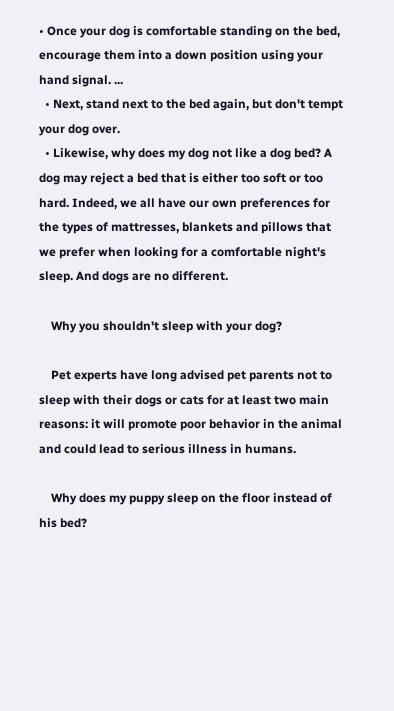• Once your dog is comfortable standing on the bed, encourage them into a down position using your hand signal. ...
  • Next, stand next to the bed again, but don't tempt your dog over.
  • Likewise, why does my dog not like a dog bed? A dog may reject a bed that is either too soft or too hard. Indeed, we all have our own preferences for the types of mattresses, blankets and pillows that we prefer when looking for a comfortable night's sleep. And dogs are no different.

    Why you shouldn't sleep with your dog?

    Pet experts have long advised pet parents not to sleep with their dogs or cats for at least two main reasons: it will promote poor behavior in the animal and could lead to serious illness in humans.

    Why does my puppy sleep on the floor instead of his bed?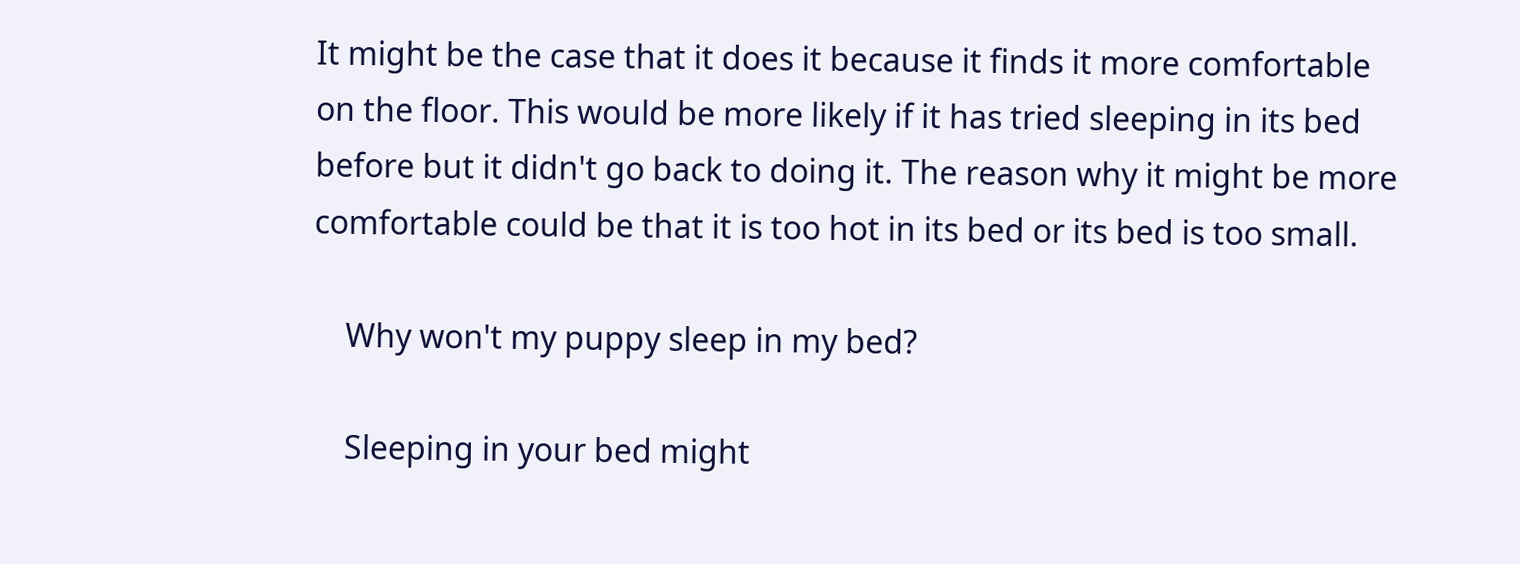It might be the case that it does it because it finds it more comfortable on the floor. This would be more likely if it has tried sleeping in its bed before but it didn't go back to doing it. The reason why it might be more comfortable could be that it is too hot in its bed or its bed is too small.

    Why won't my puppy sleep in my bed?

    Sleeping in your bed might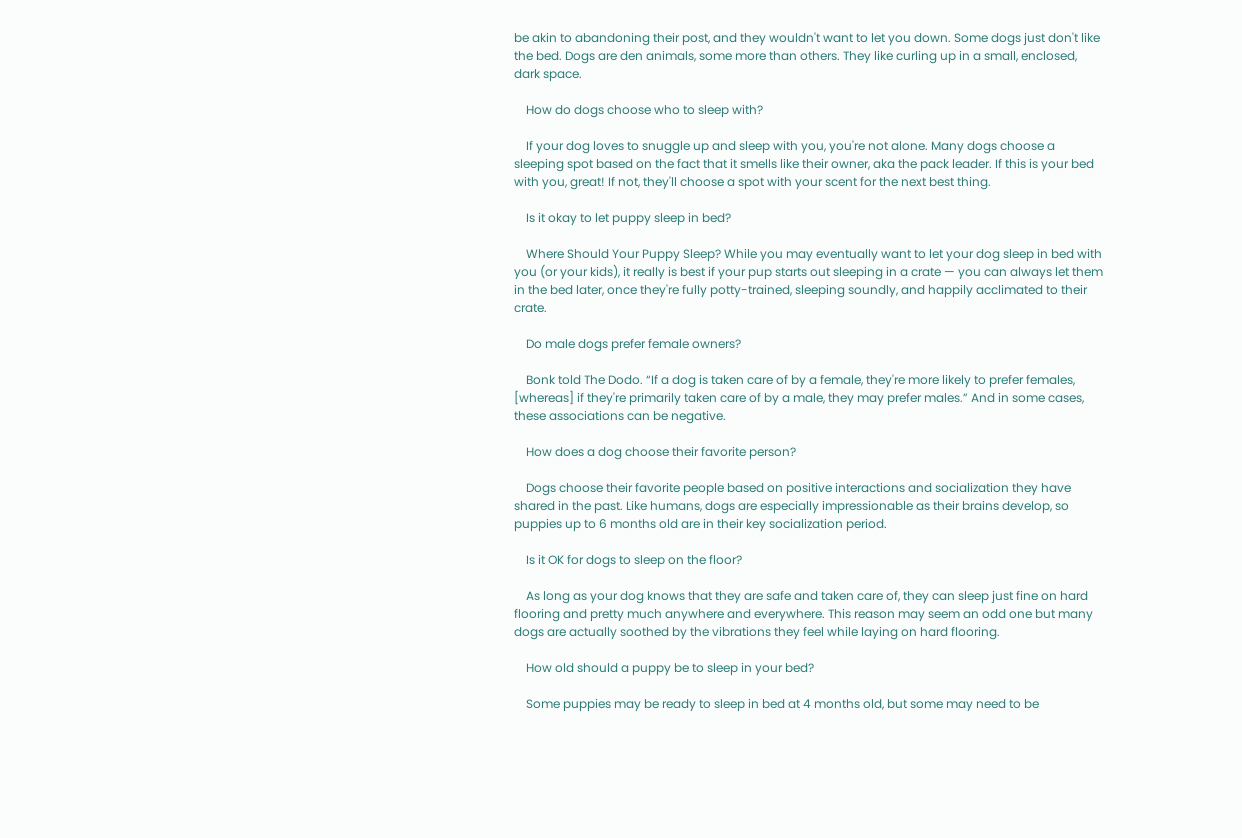be akin to abandoning their post, and they wouldn't want to let you down. Some dogs just don't like the bed. Dogs are den animals, some more than others. They like curling up in a small, enclosed, dark space.

    How do dogs choose who to sleep with?

    If your dog loves to snuggle up and sleep with you, you're not alone. Many dogs choose a sleeping spot based on the fact that it smells like their owner, aka the pack leader. If this is your bed with you, great! If not, they'll choose a spot with your scent for the next best thing.

    Is it okay to let puppy sleep in bed?

    Where Should Your Puppy Sleep? While you may eventually want to let your dog sleep in bed with you (or your kids), it really is best if your pup starts out sleeping in a crate — you can always let them in the bed later, once they're fully potty-trained, sleeping soundly, and happily acclimated to their crate.

    Do male dogs prefer female owners?

    Bonk told The Dodo. “If a dog is taken care of by a female, they're more likely to prefer females, [whereas] if they're primarily taken care of by a male, they may prefer males.” And in some cases, these associations can be negative.

    How does a dog choose their favorite person?

    Dogs choose their favorite people based on positive interactions and socialization they have shared in the past. Like humans, dogs are especially impressionable as their brains develop, so puppies up to 6 months old are in their key socialization period.

    Is it OK for dogs to sleep on the floor?

    As long as your dog knows that they are safe and taken care of, they can sleep just fine on hard flooring and pretty much anywhere and everywhere. This reason may seem an odd one but many dogs are actually soothed by the vibrations they feel while laying on hard flooring.

    How old should a puppy be to sleep in your bed?

    Some puppies may be ready to sleep in bed at 4 months old, but some may need to be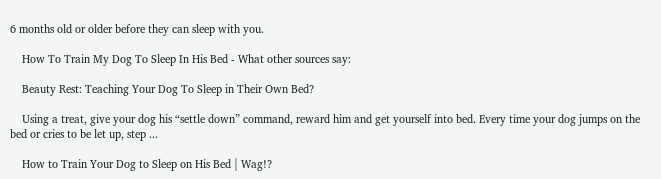6 months old or older before they can sleep with you.

    How To Train My Dog To Sleep In His Bed - What other sources say:

    Beauty Rest: Teaching Your Dog To Sleep in Their Own Bed?

    Using a treat, give your dog his “settle down” command, reward him and get yourself into bed. Every time your dog jumps on the bed or cries to be let up, step ...

    How to Train Your Dog to Sleep on His Bed | Wag!?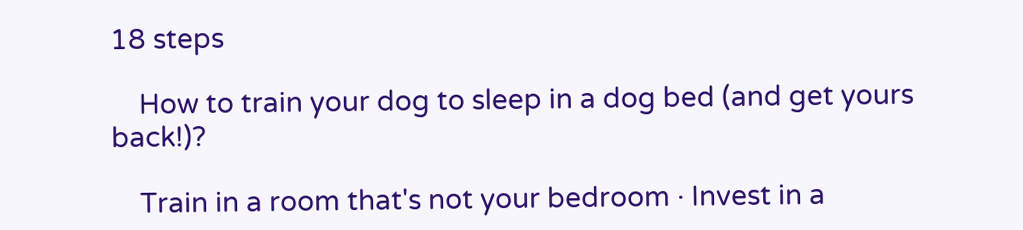18 steps

    How to train your dog to sleep in a dog bed (and get yours back!)?

    Train in a room that's not your bedroom · Invest in a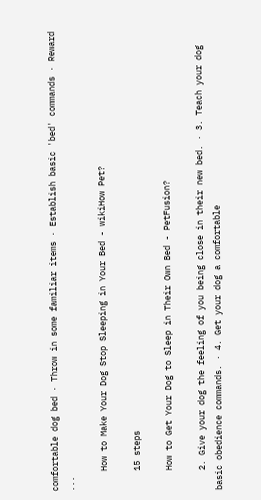comfortable dog bed · Throw in some familiar items · Establish basic 'bed' commands · Reward ...

    How to Make Your Dog Stop Sleeping in Your Bed - wikiHow Pet?

    15 steps

    How to Get Your Dog to Sleep in Their Own Bed - PetFusion?

    2. Give your dog the feeling of you being close in their new bed. · 3. Teach your dog basic obedience commands. · 4. Get your dog a comfortable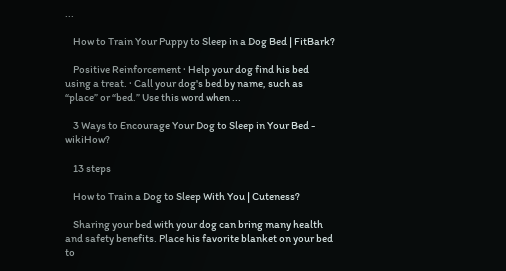...

    How to Train Your Puppy to Sleep in a Dog Bed | FitBark?

    Positive Reinforcement · Help your dog find his bed using a treat. · Call your dog's bed by name, such as “place” or “bed.” Use this word when ...

    3 Ways to Encourage Your Dog to Sleep in Your Bed - wikiHow?

    13 steps

    How to Train a Dog to Sleep With You | Cuteness?

    Sharing your bed with your dog can bring many health and safety benefits. Place his favorite blanket on your bed to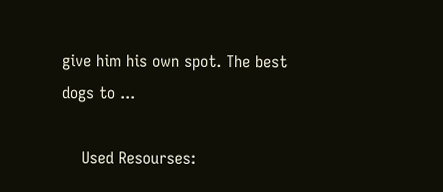give him his own spot. The best dogs to ...

    Used Resourses: